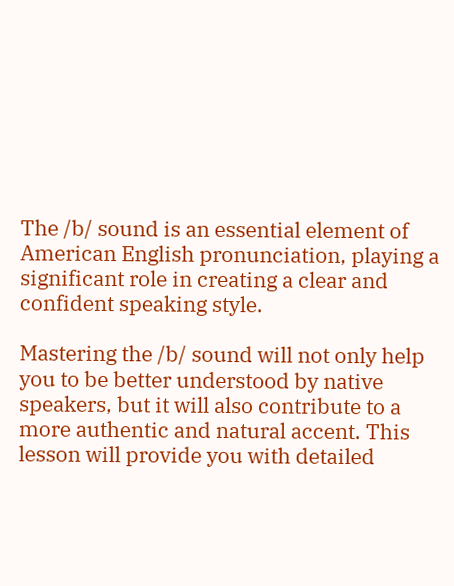The /b/ sound is an essential element of American English pronunciation, playing a significant role in creating a clear and confident speaking style.

Mastering the /b/ sound will not only help you to be better understood by native speakers, but it will also contribute to a more authentic and natural accent. This lesson will provide you with detailed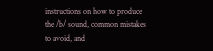instructions on how to produce the /b/ sound, common mistakes to avoid, and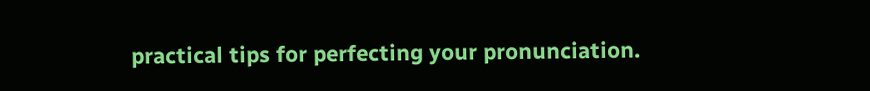practical tips for perfecting your pronunciation.